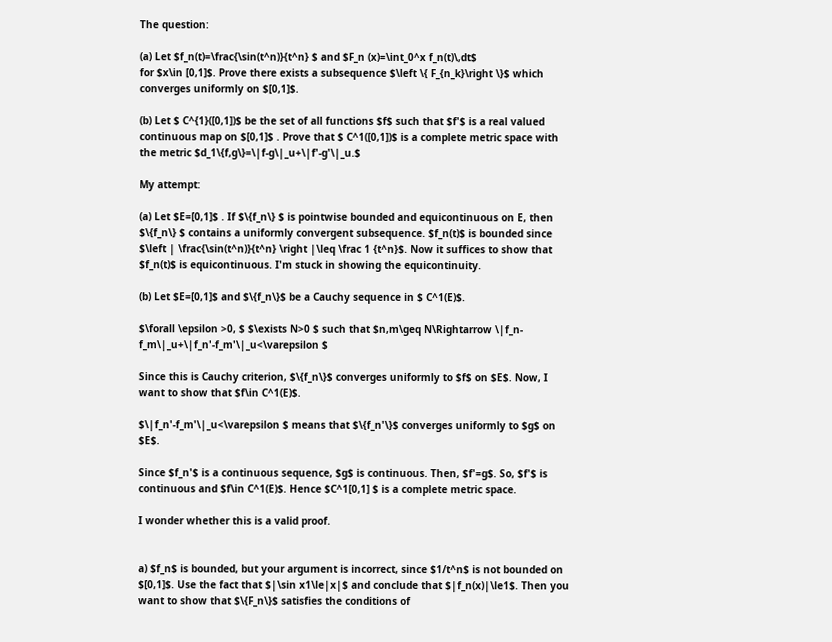The question:

(a) Let $f_n(t)=\frac{\sin(t^n)}{t^n} $ and $F_n (x)=\int_0^x f_n(t)\,dt$
for $x\in [0,1]$. Prove there exists a subsequence $\left \{ F_{n_k}\right \}$ which converges uniformly on $[0,1]$.

(b) Let $ C^{1}([0,1])$ be the set of all functions $f$ such that $f'$ is a real valued continuous map on $[0,1]$ . Prove that $ C^1([0,1])$ is a complete metric space with the metric $d_1\{f,g\}=\|f-g\|_u+\|f'-g'\|_u.$

My attempt:

(a) Let $E=[0,1]$ . If $\{f_n\} $ is pointwise bounded and equicontinuous on E, then $\{f_n\} $ contains a uniformly convergent subsequence. $f_n(t)$ is bounded since $\left | \frac{\sin(t^n)}{t^n} \right |\leq \frac 1 {t^n}$. Now it suffices to show that $f_n(t)$ is equicontinuous. I'm stuck in showing the equicontinuity.

(b) Let $E=[0,1]$ and $\{f_n\}$ be a Cauchy sequence in $ C^1(E)$.

$\forall \epsilon >0, $ $\exists N>0 $ such that $n,m\geq N\Rightarrow \|f_n-f_m\|_u+\|f_n'-f_m'\|_u<\varepsilon $

Since this is Cauchy criterion, $\{f_n\}$ converges uniformly to $f$ on $E$. Now, I want to show that $f\in C^1(E)$.

$\|f_n'-f_m'\|_u<\varepsilon $ means that $\{f_n'\}$ converges uniformly to $g$ on $E$.

Since $f_n'$ is a continuous sequence, $g$ is continuous. Then, $f'=g$. So, $f'$ is continuous and $f\in C^1(E)$. Hence $C^1[0,1] $ is a complete metric space.

I wonder whether this is a valid proof.


a) $f_n$ is bounded, but your argument is incorrect, since $1/t^n$ is not bounded on $[0,1]$. Use the fact that $|\sin x1\le|x|$ and conclude that $|f_n(x)|\le1$. Then you want to show that $\{F_n\}$ satisfies the conditions of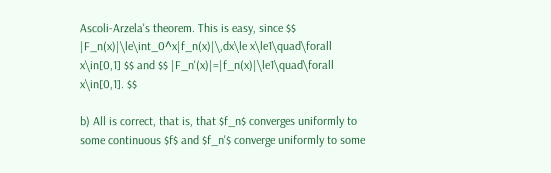Ascoli-Arzela's theorem. This is easy, since $$ |F_n(x)|\le\int_0^x|f_n(x)|\,dx\le x\le1\quad\forall x\in[0,1] $$ and $$ |F_n'(x)|=|f_n(x)|\le1\quad\forall x\in[0,1]. $$

b) All is correct, that is, that $f_n$ converges uniformly to some continuous $f$ and $f_n'$ converge uniformly to some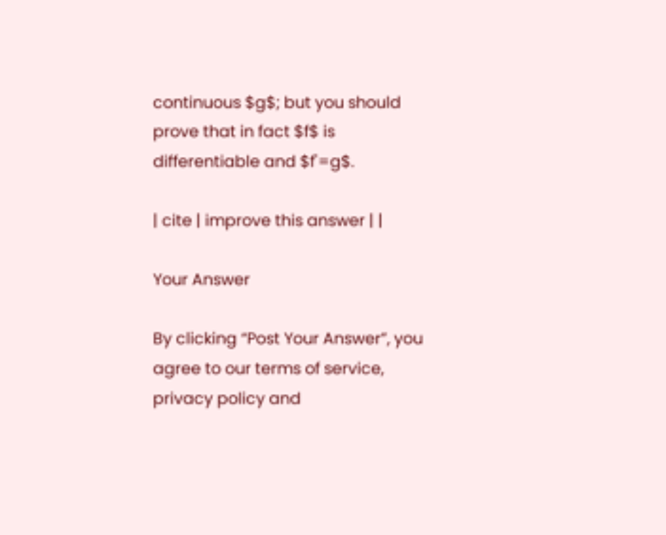continuous $g$; but you should prove that in fact $f$ is differentiable and $f'=g$.

| cite | improve this answer | |

Your Answer

By clicking “Post Your Answer”, you agree to our terms of service, privacy policy and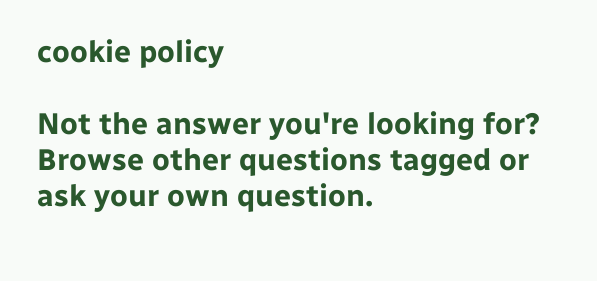cookie policy

Not the answer you're looking for? Browse other questions tagged or ask your own question.